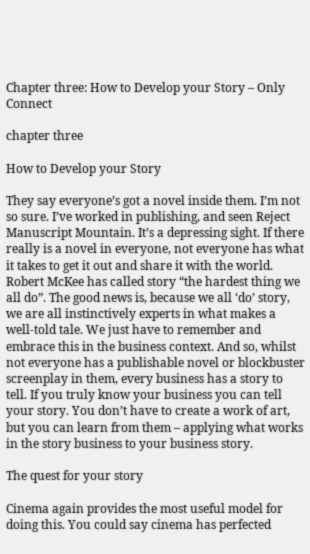Chapter three: How to Develop your Story – Only Connect

chapter three

How to Develop your Story

They say everyone’s got a novel inside them. I’m not so sure. I’ve worked in publishing, and seen Reject Manuscript Mountain. It’s a depressing sight. If there really is a novel in everyone, not everyone has what it takes to get it out and share it with the world. Robert McKee has called story “the hardest thing we all do”. The good news is, because we all ‘do’ story, we are all instinctively experts in what makes a well-told tale. We just have to remember and embrace this in the business context. And so, whilst not everyone has a publishable novel or blockbuster screenplay in them, every business has a story to tell. If you truly know your business you can tell your story. You don’t have to create a work of art, but you can learn from them – applying what works in the story business to your business story.

The quest for your story

Cinema again provides the most useful model for doing this. You could say cinema has perfected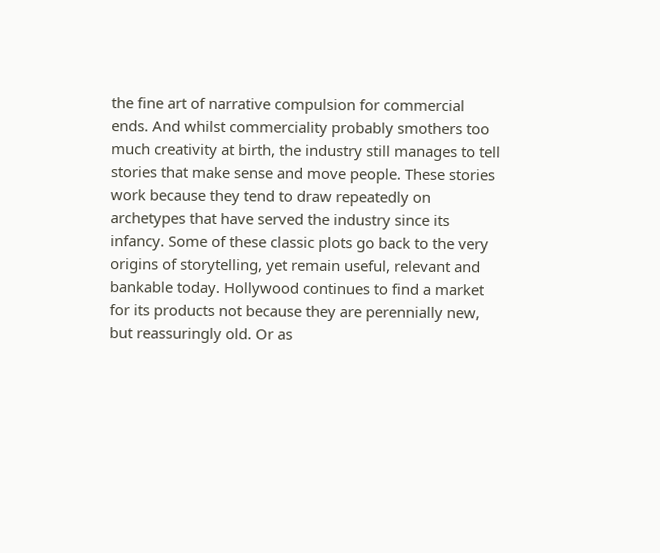the fine art of narrative compulsion for commercial ends. And whilst commerciality probably smothers too much creativity at birth, the industry still manages to tell stories that make sense and move people. These stories work because they tend to draw repeatedly on archetypes that have served the industry since its infancy. Some of these classic plots go back to the very origins of storytelling, yet remain useful, relevant and bankable today. Hollywood continues to find a market for its products not because they are perennially new, but reassuringly old. Or as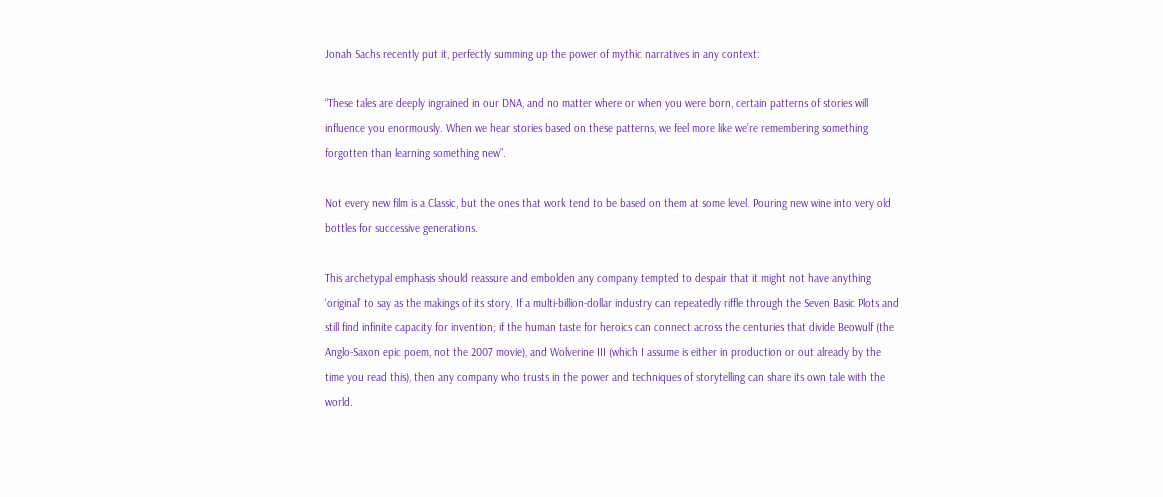Jonah Sachs recently put it, perfectly summing up the power of mythic narratives in any context:

“These tales are deeply ingrained in our DNA, and no matter where or when you were born, certain patterns of stories will influence you enormously. When we hear stories based on these patterns, we feel more like we’re remembering something forgotten than learning something new”.

Not every new film is a Classic, but the ones that work tend to be based on them at some level. Pouring new wine into very old bottles for successive generations.

This archetypal emphasis should reassure and embolden any company tempted to despair that it might not have anything ‘original’ to say as the makings of its story. If a multi-billion-dollar industry can repeatedly riffle through the Seven Basic Plots and still find infinite capacity for invention; if the human taste for heroics can connect across the centuries that divide Beowulf (the Anglo-Saxon epic poem, not the 2007 movie), and Wolverine III (which I assume is either in production or out already by the time you read this), then any company who trusts in the power and techniques of storytelling can share its own tale with the world.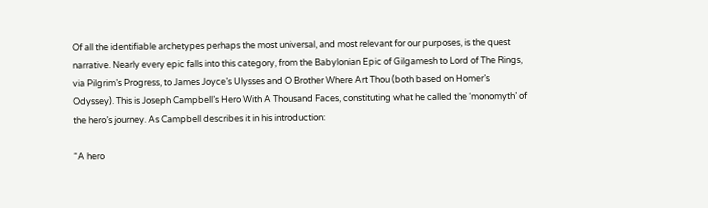Of all the identifiable archetypes perhaps the most universal, and most relevant for our purposes, is the quest narrative. Nearly every epic falls into this category, from the Babylonian Epic of Gilgamesh to Lord of The Rings, via Pilgrim’s Progress, to James Joyce’s Ulysses and O Brother Where Art Thou (both based on Homer’s Odyssey). This is Joseph Campbell’s Hero With A Thousand Faces, constituting what he called the ‘monomyth’ of the hero’s journey. As Campbell describes it in his introduction:

“A hero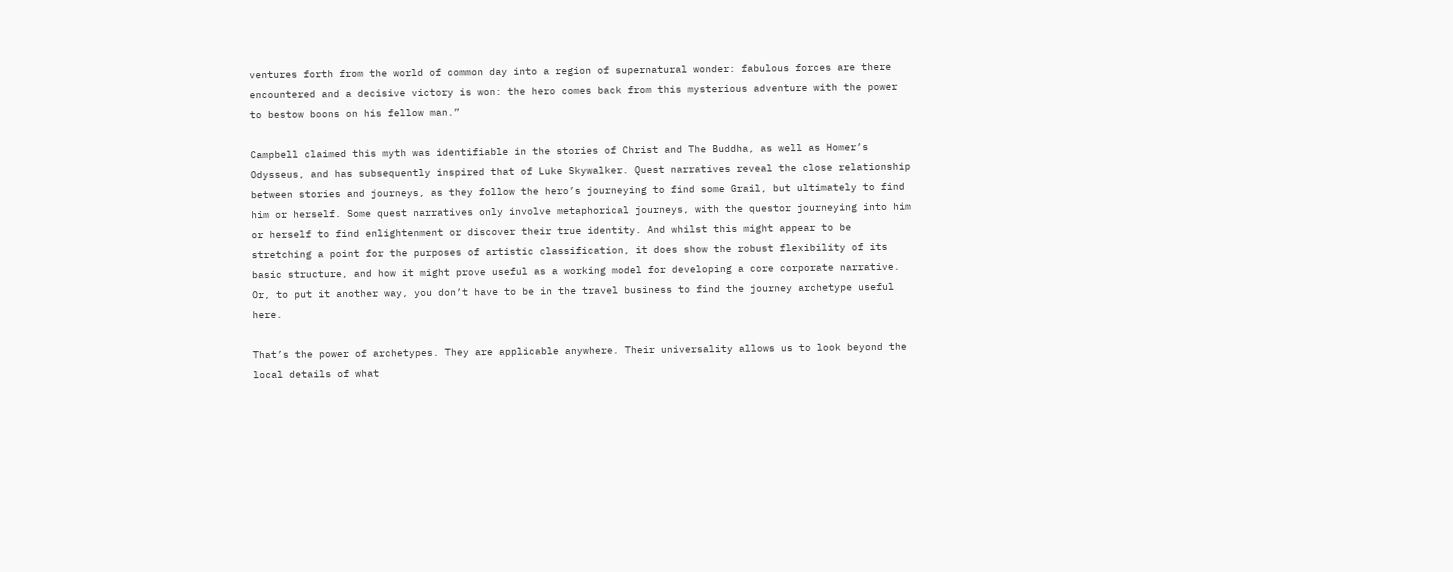ventures forth from the world of common day into a region of supernatural wonder: fabulous forces are there encountered and a decisive victory is won: the hero comes back from this mysterious adventure with the power to bestow boons on his fellow man.”

Campbell claimed this myth was identifiable in the stories of Christ and The Buddha, as well as Homer’s Odysseus, and has subsequently inspired that of Luke Skywalker. Quest narratives reveal the close relationship between stories and journeys, as they follow the hero’s journeying to find some Grail, but ultimately to find him or herself. Some quest narratives only involve metaphorical journeys, with the questor journeying into him or herself to find enlightenment or discover their true identity. And whilst this might appear to be stretching a point for the purposes of artistic classification, it does show the robust flexibility of its basic structure, and how it might prove useful as a working model for developing a core corporate narrative. Or, to put it another way, you don’t have to be in the travel business to find the journey archetype useful here.

That’s the power of archetypes. They are applicable anywhere. Their universality allows us to look beyond the local details of what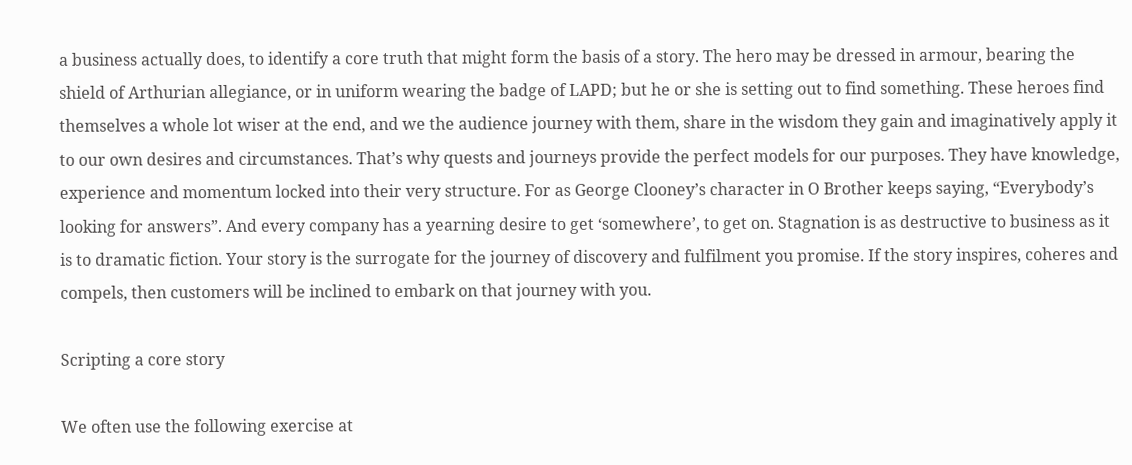a business actually does, to identify a core truth that might form the basis of a story. The hero may be dressed in armour, bearing the shield of Arthurian allegiance, or in uniform wearing the badge of LAPD; but he or she is setting out to find something. These heroes find themselves a whole lot wiser at the end, and we the audience journey with them, share in the wisdom they gain and imaginatively apply it to our own desires and circumstances. That’s why quests and journeys provide the perfect models for our purposes. They have knowledge, experience and momentum locked into their very structure. For as George Clooney’s character in O Brother keeps saying, “Everybody’s looking for answers”. And every company has a yearning desire to get ‘somewhere’, to get on. Stagnation is as destructive to business as it is to dramatic fiction. Your story is the surrogate for the journey of discovery and fulfilment you promise. If the story inspires, coheres and compels, then customers will be inclined to embark on that journey with you.

Scripting a core story

We often use the following exercise at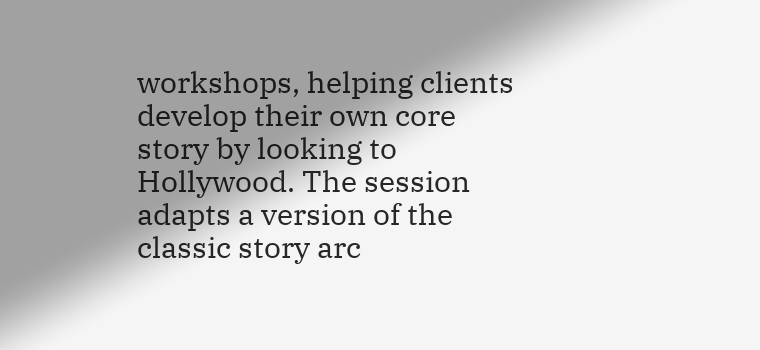workshops, helping clients develop their own core story by looking to Hollywood. The session adapts a version of the classic story arc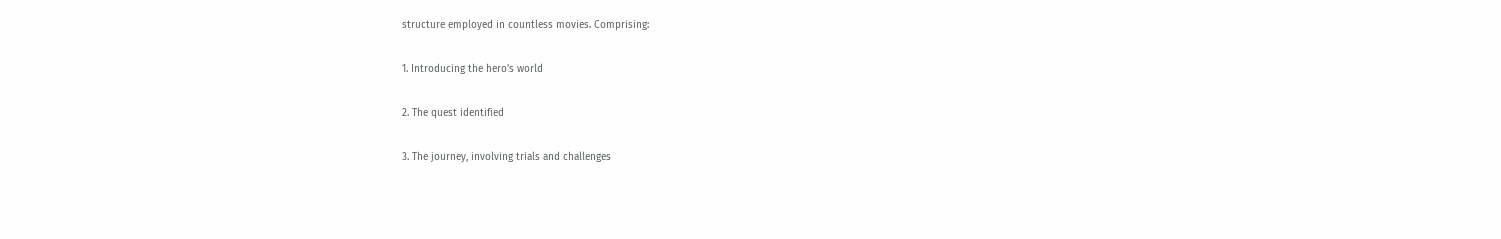structure employed in countless movies. Comprising:

1. Introducing the hero’s world

2. The quest identified

3. The journey, involving trials and challenges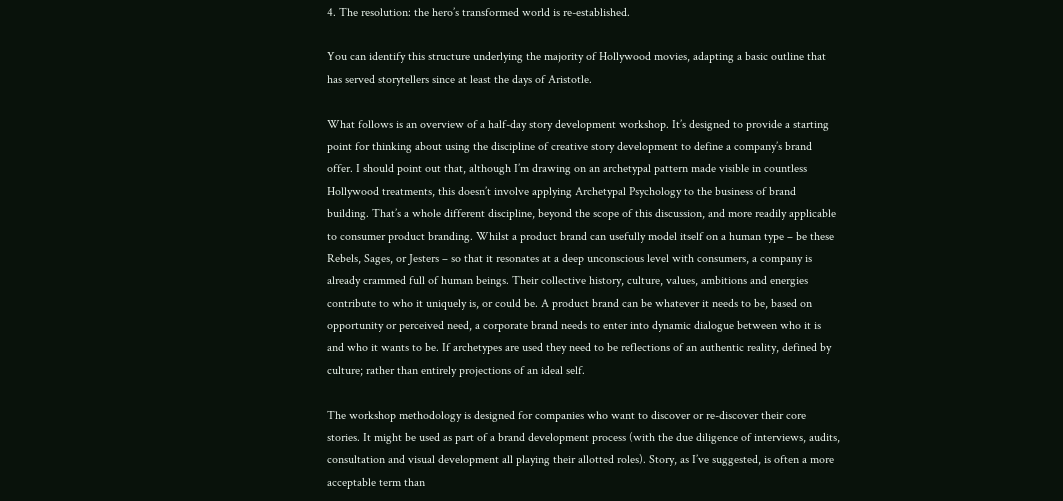4. The resolution: the hero’s transformed world is re-established.

You can identify this structure underlying the majority of Hollywood movies, adapting a basic outline that has served storytellers since at least the days of Aristotle.

What follows is an overview of a half-day story development workshop. It’s designed to provide a starting point for thinking about using the discipline of creative story development to define a company’s brand offer. I should point out that, although I’m drawing on an archetypal pattern made visible in countless Hollywood treatments, this doesn’t involve applying Archetypal Psychology to the business of brand building. That’s a whole different discipline, beyond the scope of this discussion, and more readily applicable to consumer product branding. Whilst a product brand can usefully model itself on a human type – be these Rebels, Sages, or Jesters – so that it resonates at a deep unconscious level with consumers, a company is already crammed full of human beings. Their collective history, culture, values, ambitions and energies contribute to who it uniquely is, or could be. A product brand can be whatever it needs to be, based on opportunity or perceived need, a corporate brand needs to enter into dynamic dialogue between who it is and who it wants to be. If archetypes are used they need to be reflections of an authentic reality, defined by culture; rather than entirely projections of an ideal self.

The workshop methodology is designed for companies who want to discover or re-discover their core stories. It might be used as part of a brand development process (with the due diligence of interviews, audits, consultation and visual development all playing their allotted roles). Story, as I’ve suggested, is often a more acceptable term than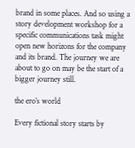brand in some places. And so using a story development workshop for a specific communications task might open new horizons for the company and its brand. The journey we are about to go on may be the start of a bigger journey still.

the ero’s world

Every fictional story starts by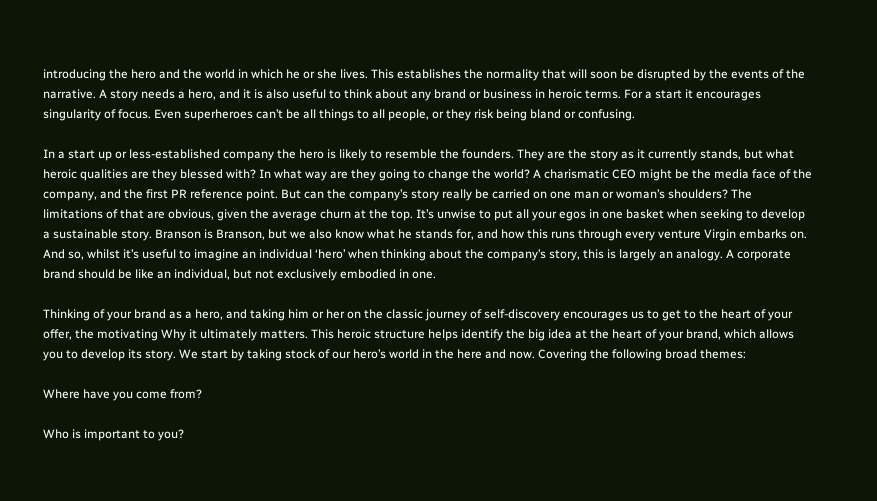introducing the hero and the world in which he or she lives. This establishes the normality that will soon be disrupted by the events of the narrative. A story needs a hero, and it is also useful to think about any brand or business in heroic terms. For a start it encourages singularity of focus. Even superheroes can’t be all things to all people, or they risk being bland or confusing.

In a start up or less-established company the hero is likely to resemble the founders. They are the story as it currently stands, but what heroic qualities are they blessed with? In what way are they going to change the world? A charismatic CEO might be the media face of the company, and the first PR reference point. But can the company’s story really be carried on one man or woman’s shoulders? The limitations of that are obvious, given the average churn at the top. It’s unwise to put all your egos in one basket when seeking to develop a sustainable story. Branson is Branson, but we also know what he stands for, and how this runs through every venture Virgin embarks on. And so, whilst it’s useful to imagine an individual ‘hero’ when thinking about the company’s story, this is largely an analogy. A corporate brand should be like an individual, but not exclusively embodied in one.

Thinking of your brand as a hero, and taking him or her on the classic journey of self-discovery encourages us to get to the heart of your offer, the motivating Why it ultimately matters. This heroic structure helps identify the big idea at the heart of your brand, which allows you to develop its story. We start by taking stock of our hero’s world in the here and now. Covering the following broad themes:

Where have you come from?

Who is important to you?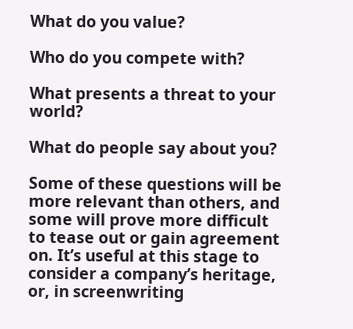What do you value?

Who do you compete with?

What presents a threat to your world?

What do people say about you?

Some of these questions will be more relevant than others, and some will prove more difficult to tease out or gain agreement on. It’s useful at this stage to consider a company’s heritage, or, in screenwriting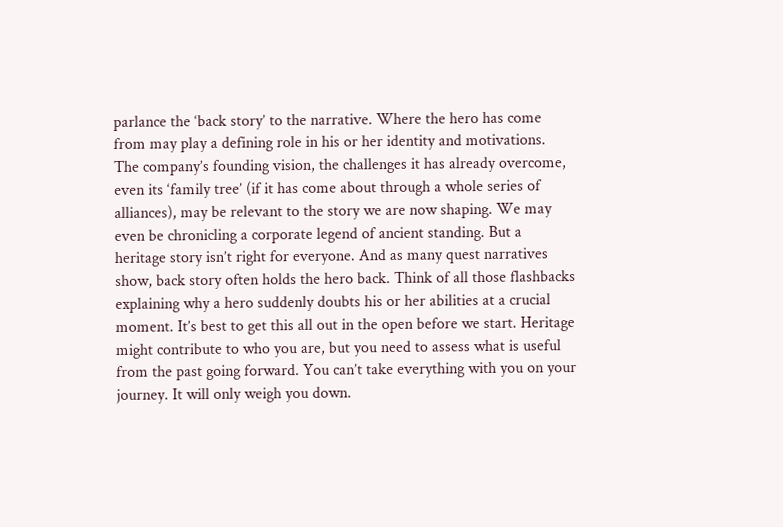parlance the ‘back story’ to the narrative. Where the hero has come from may play a defining role in his or her identity and motivations. The company’s founding vision, the challenges it has already overcome, even its ‘family tree’ (if it has come about through a whole series of alliances), may be relevant to the story we are now shaping. We may even be chronicling a corporate legend of ancient standing. But a heritage story isn’t right for everyone. And as many quest narratives show, back story often holds the hero back. Think of all those flashbacks explaining why a hero suddenly doubts his or her abilities at a crucial moment. It’s best to get this all out in the open before we start. Heritage might contribute to who you are, but you need to assess what is useful from the past going forward. You can’t take everything with you on your journey. It will only weigh you down.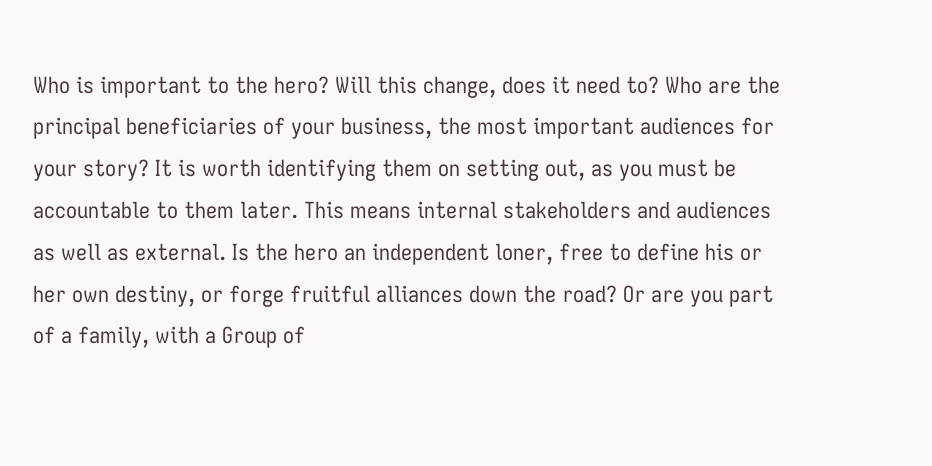Who is important to the hero? Will this change, does it need to? Who are the principal beneficiaries of your business, the most important audiences for your story? It is worth identifying them on setting out, as you must be accountable to them later. This means internal stakeholders and audiences as well as external. Is the hero an independent loner, free to define his or her own destiny, or forge fruitful alliances down the road? Or are you part of a family, with a Group of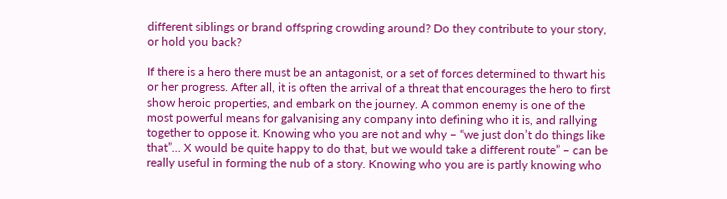different siblings or brand offspring crowding around? Do they contribute to your story, or hold you back?

If there is a hero there must be an antagonist, or a set of forces determined to thwart his or her progress. After all, it is often the arrival of a threat that encourages the hero to first show heroic properties, and embark on the journey. A common enemy is one of the most powerful means for galvanising any company into defining who it is, and rallying together to oppose it. Knowing who you are not and why – “we just don’t do things like that”… X would be quite happy to do that, but we would take a different route” – can be really useful in forming the nub of a story. Knowing who you are is partly knowing who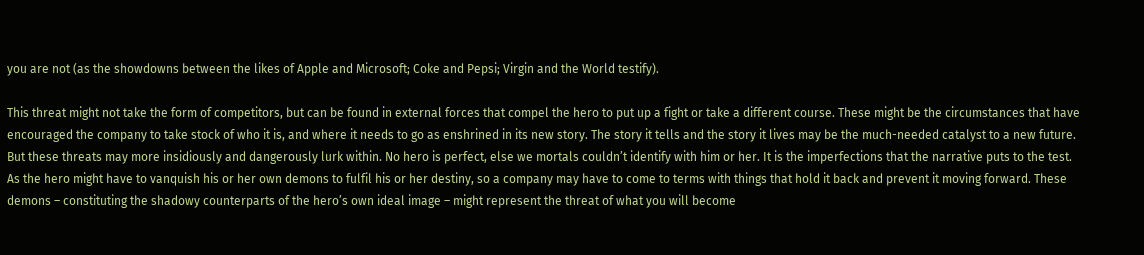you are not (as the showdowns between the likes of Apple and Microsoft; Coke and Pepsi; Virgin and the World testify).

This threat might not take the form of competitors, but can be found in external forces that compel the hero to put up a fight or take a different course. These might be the circumstances that have encouraged the company to take stock of who it is, and where it needs to go as enshrined in its new story. The story it tells and the story it lives may be the much-needed catalyst to a new future. But these threats may more insidiously and dangerously lurk within. No hero is perfect, else we mortals couldn’t identify with him or her. It is the imperfections that the narrative puts to the test. As the hero might have to vanquish his or her own demons to fulfil his or her destiny, so a company may have to come to terms with things that hold it back and prevent it moving forward. These demons – constituting the shadowy counterparts of the hero’s own ideal image – might represent the threat of what you will become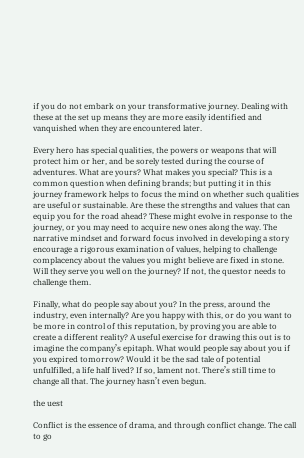if you do not embark on your transformative journey. Dealing with these at the set up means they are more easily identified and vanquished when they are encountered later.

Every hero has special qualities, the powers or weapons that will protect him or her, and be sorely tested during the course of adventures. What are yours? What makes you special? This is a common question when defining brands; but putting it in this journey framework helps to focus the mind on whether such qualities are useful or sustainable. Are these the strengths and values that can equip you for the road ahead? These might evolve in response to the journey, or you may need to acquire new ones along the way. The narrative mindset and forward focus involved in developing a story encourage a rigorous examination of values, helping to challenge complacency about the values you might believe are fixed in stone. Will they serve you well on the journey? If not, the questor needs to challenge them.

Finally, what do people say about you? In the press, around the industry, even internally? Are you happy with this, or do you want to be more in control of this reputation, by proving you are able to create a different reality? A useful exercise for drawing this out is to imagine the company’s epitaph. What would people say about you if you expired tomorrow? Would it be the sad tale of potential unfulfilled, a life half lived? If so, lament not. There’s still time to change all that. The journey hasn’t even begun.

the uest

Conflict is the essence of drama, and through conflict change. The call to go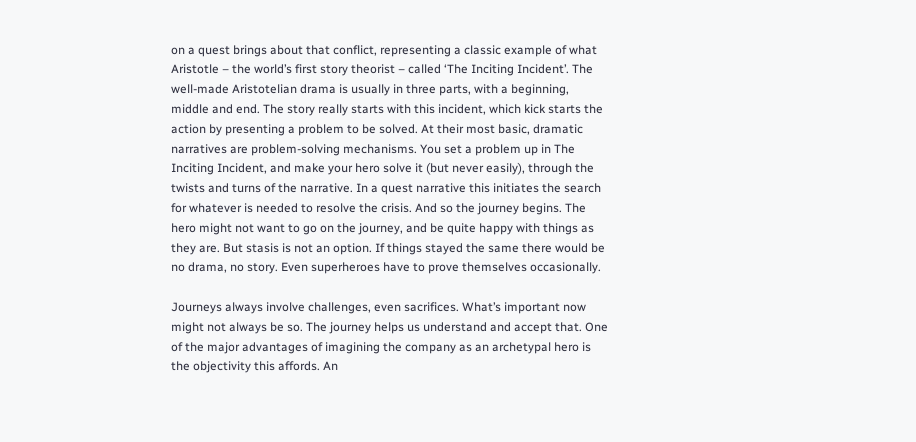on a quest brings about that conflict, representing a classic example of what Aristotle – the world’s first story theorist – called ‘The Inciting Incident’. The well-made Aristotelian drama is usually in three parts, with a beginning, middle and end. The story really starts with this incident, which kick starts the action by presenting a problem to be solved. At their most basic, dramatic narratives are problem-solving mechanisms. You set a problem up in The Inciting Incident, and make your hero solve it (but never easily), through the twists and turns of the narrative. In a quest narrative this initiates the search for whatever is needed to resolve the crisis. And so the journey begins. The hero might not want to go on the journey, and be quite happy with things as they are. But stasis is not an option. If things stayed the same there would be no drama, no story. Even superheroes have to prove themselves occasionally.

Journeys always involve challenges, even sacrifices. What’s important now might not always be so. The journey helps us understand and accept that. One of the major advantages of imagining the company as an archetypal hero is the objectivity this affords. An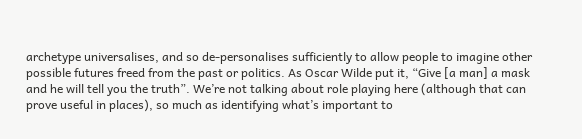archetype universalises, and so de-personalises sufficiently to allow people to imagine other possible futures freed from the past or politics. As Oscar Wilde put it, “Give [a man] a mask and he will tell you the truth”. We’re not talking about role playing here (although that can prove useful in places), so much as identifying what’s important to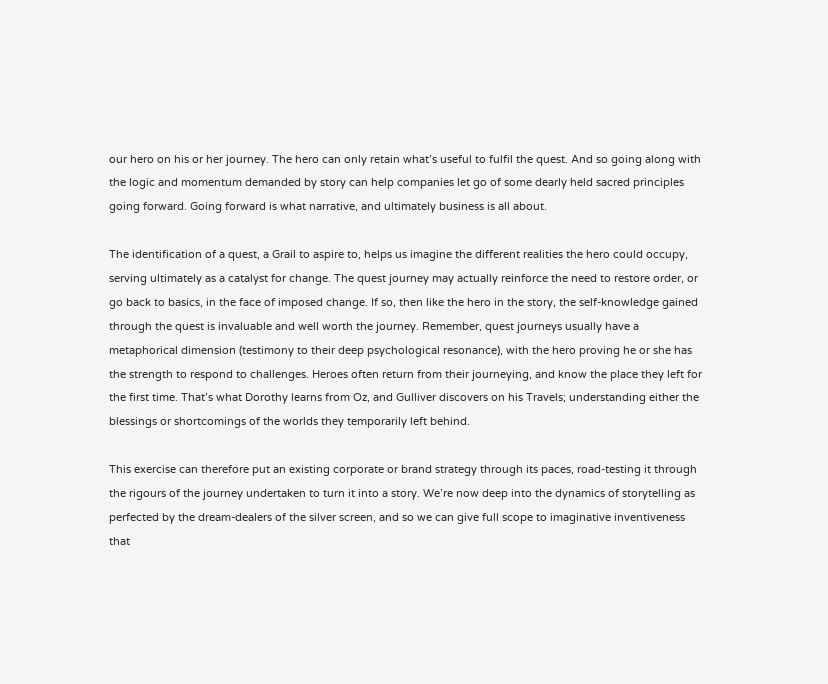our hero on his or her journey. The hero can only retain what’s useful to fulfil the quest. And so going along with the logic and momentum demanded by story can help companies let go of some dearly held sacred principles going forward. Going forward is what narrative, and ultimately business is all about.

The identification of a quest, a Grail to aspire to, helps us imagine the different realities the hero could occupy, serving ultimately as a catalyst for change. The quest journey may actually reinforce the need to restore order, or go back to basics, in the face of imposed change. If so, then like the hero in the story, the self-knowledge gained through the quest is invaluable and well worth the journey. Remember, quest journeys usually have a metaphorical dimension (testimony to their deep psychological resonance), with the hero proving he or she has the strength to respond to challenges. Heroes often return from their journeying, and know the place they left for the first time. That’s what Dorothy learns from Oz, and Gulliver discovers on his Travels; understanding either the blessings or shortcomings of the worlds they temporarily left behind.

This exercise can therefore put an existing corporate or brand strategy through its paces, road-testing it through the rigours of the journey undertaken to turn it into a story. We’re now deep into the dynamics of storytelling as perfected by the dream-dealers of the silver screen, and so we can give full scope to imaginative inventiveness that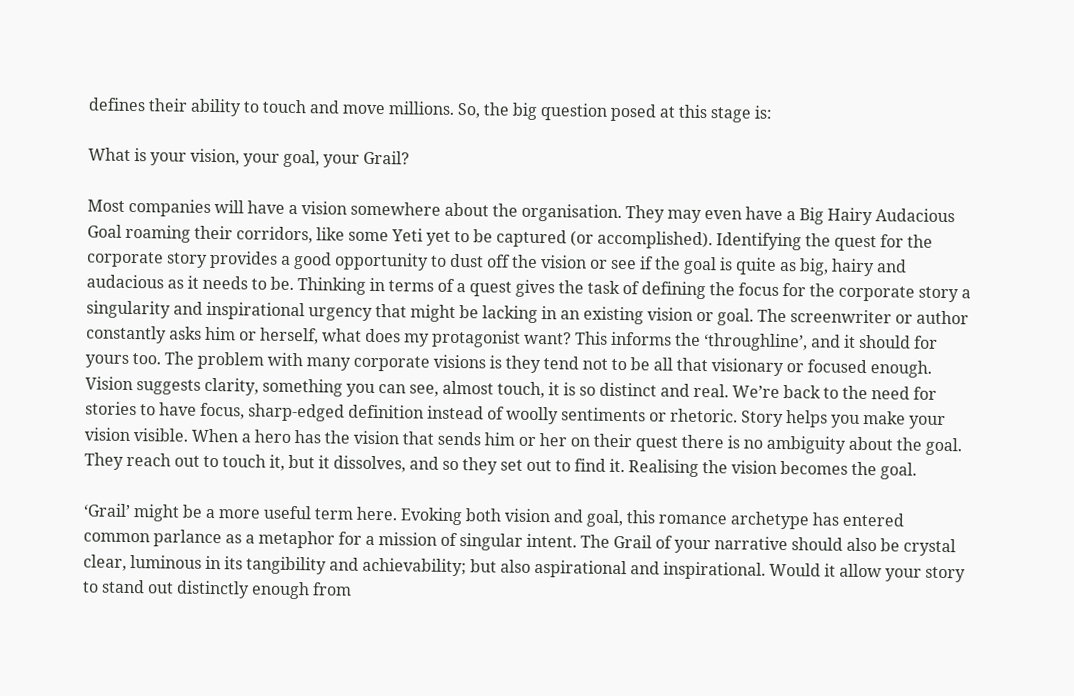defines their ability to touch and move millions. So, the big question posed at this stage is:

What is your vision, your goal, your Grail?

Most companies will have a vision somewhere about the organisation. They may even have a Big Hairy Audacious Goal roaming their corridors, like some Yeti yet to be captured (or accomplished). Identifying the quest for the corporate story provides a good opportunity to dust off the vision or see if the goal is quite as big, hairy and audacious as it needs to be. Thinking in terms of a quest gives the task of defining the focus for the corporate story a singularity and inspirational urgency that might be lacking in an existing vision or goal. The screenwriter or author constantly asks him or herself, what does my protagonist want? This informs the ‘throughline’, and it should for yours too. The problem with many corporate visions is they tend not to be all that visionary or focused enough. Vision suggests clarity, something you can see, almost touch, it is so distinct and real. We’re back to the need for stories to have focus, sharp-edged definition instead of woolly sentiments or rhetoric. Story helps you make your vision visible. When a hero has the vision that sends him or her on their quest there is no ambiguity about the goal. They reach out to touch it, but it dissolves, and so they set out to find it. Realising the vision becomes the goal.

‘Grail’ might be a more useful term here. Evoking both vision and goal, this romance archetype has entered common parlance as a metaphor for a mission of singular intent. The Grail of your narrative should also be crystal clear, luminous in its tangibility and achievability; but also aspirational and inspirational. Would it allow your story to stand out distinctly enough from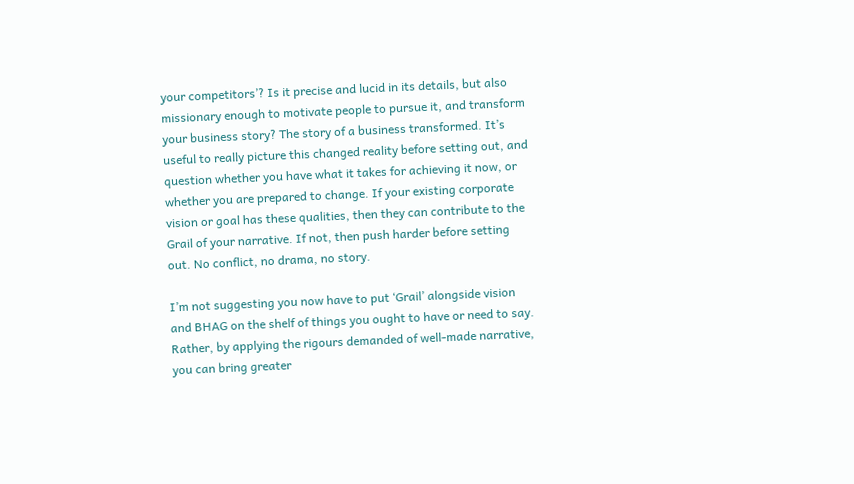your competitors’? Is it precise and lucid in its details, but also missionary enough to motivate people to pursue it, and transform your business story? The story of a business transformed. It’s useful to really picture this changed reality before setting out, and question whether you have what it takes for achieving it now, or whether you are prepared to change. If your existing corporate vision or goal has these qualities, then they can contribute to the Grail of your narrative. If not, then push harder before setting out. No conflict, no drama, no story.

I’m not suggesting you now have to put ‘Grail’ alongside vision and BHAG on the shelf of things you ought to have or need to say. Rather, by applying the rigours demanded of well-made narrative, you can bring greater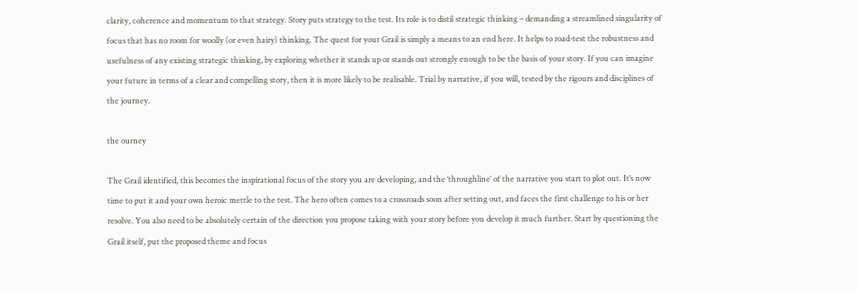clarity, coherence and momentum to that strategy. Story puts strategy to the test. Its role is to distil strategic thinking – demanding a streamlined singularity of focus that has no room for woolly (or even hairy) thinking. The quest for your Grail is simply a means to an end here. It helps to road-test the robustness and usefulness of any existing strategic thinking, by exploring whether it stands up or stands out strongly enough to be the basis of your story. If you can imagine your future in terms of a clear and compelling story, then it is more likely to be realisable. Trial by narrative, if you will, tested by the rigours and disciplines of the journey.

the ourney

The Grail identified, this becomes the inspirational focus of the story you are developing, and the ‘throughline’ of the narrative you start to plot out. It’s now time to put it and your own heroic mettle to the test. The hero often comes to a crossroads soon after setting out, and faces the first challenge to his or her resolve. You also need to be absolutely certain of the direction you propose taking with your story before you develop it much further. Start by questioning the Grail itself, put the proposed theme and focus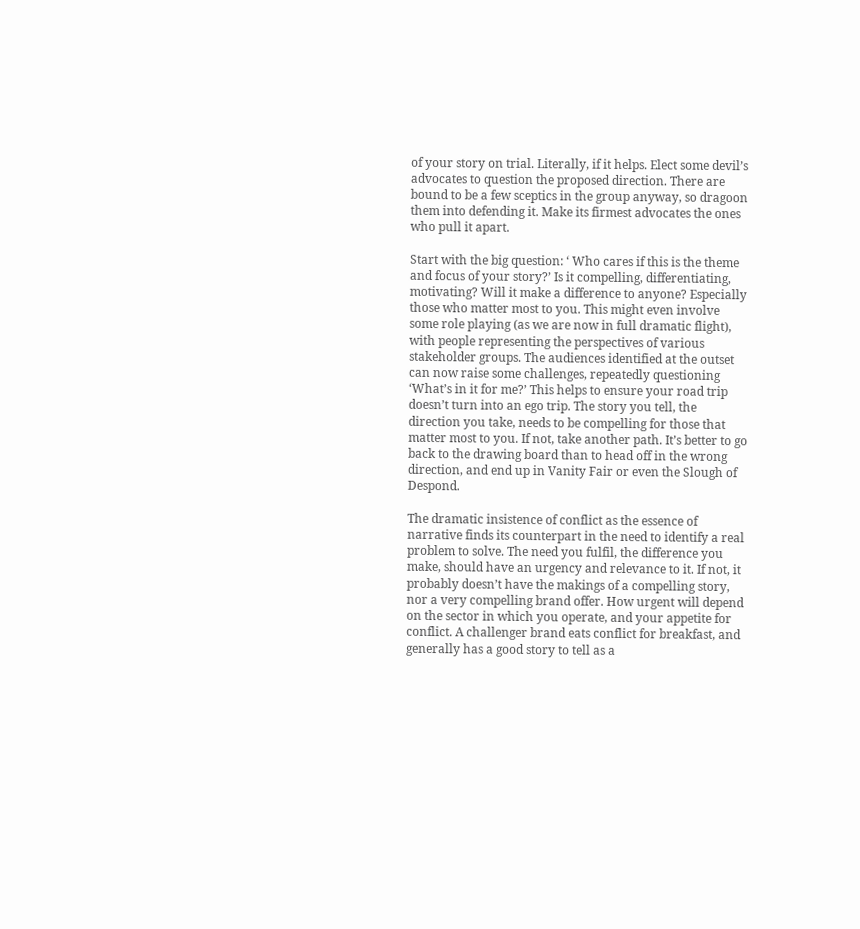of your story on trial. Literally, if it helps. Elect some devil’s advocates to question the proposed direction. There are bound to be a few sceptics in the group anyway, so dragoon them into defending it. Make its firmest advocates the ones who pull it apart.

Start with the big question: ‘ Who cares if this is the theme and focus of your story?’ Is it compelling, differentiating, motivating? Will it make a difference to anyone? Especially those who matter most to you. This might even involve some role playing (as we are now in full dramatic flight), with people representing the perspectives of various stakeholder groups. The audiences identified at the outset can now raise some challenges, repeatedly questioning ‘What’s in it for me?’ This helps to ensure your road trip doesn’t turn into an ego trip. The story you tell, the direction you take, needs to be compelling for those that matter most to you. If not, take another path. It’s better to go back to the drawing board than to head off in the wrong direction, and end up in Vanity Fair or even the Slough of Despond.

The dramatic insistence of conflict as the essence of narrative finds its counterpart in the need to identify a real problem to solve. The need you fulfil, the difference you make, should have an urgency and relevance to it. If not, it probably doesn’t have the makings of a compelling story, nor a very compelling brand offer. How urgent will depend on the sector in which you operate, and your appetite for conflict. A challenger brand eats conflict for breakfast, and generally has a good story to tell as a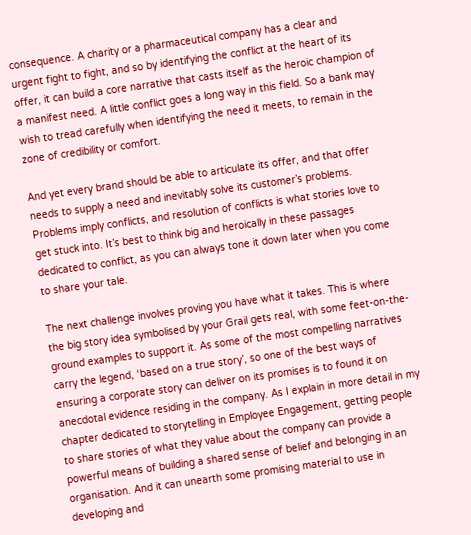consequence. A charity or a pharmaceutical company has a clear and urgent fight to fight, and so by identifying the conflict at the heart of its offer, it can build a core narrative that casts itself as the heroic champion of a manifest need. A little conflict goes a long way in this field. So a bank may wish to tread carefully when identifying the need it meets, to remain in the zone of credibility or comfort.

And yet every brand should be able to articulate its offer, and that offer needs to supply a need and inevitably solve its customer’s problems. Problems imply conflicts, and resolution of conflicts is what stories love to get stuck into. It’s best to think big and heroically in these passages dedicated to conflict, as you can always tone it down later when you come to share your tale.

The next challenge involves proving you have what it takes. This is where the big story idea symbolised by your Grail gets real, with some feet-on-the-ground examples to support it. As some of the most compelling narratives carry the legend, ‘based on a true story’, so one of the best ways of ensuring a corporate story can deliver on its promises is to found it on anecdotal evidence residing in the company. As I explain in more detail in my chapter dedicated to storytelling in Employee Engagement, getting people to share stories of what they value about the company can provide a powerful means of building a shared sense of belief and belonging in an organisation. And it can unearth some promising material to use in developing and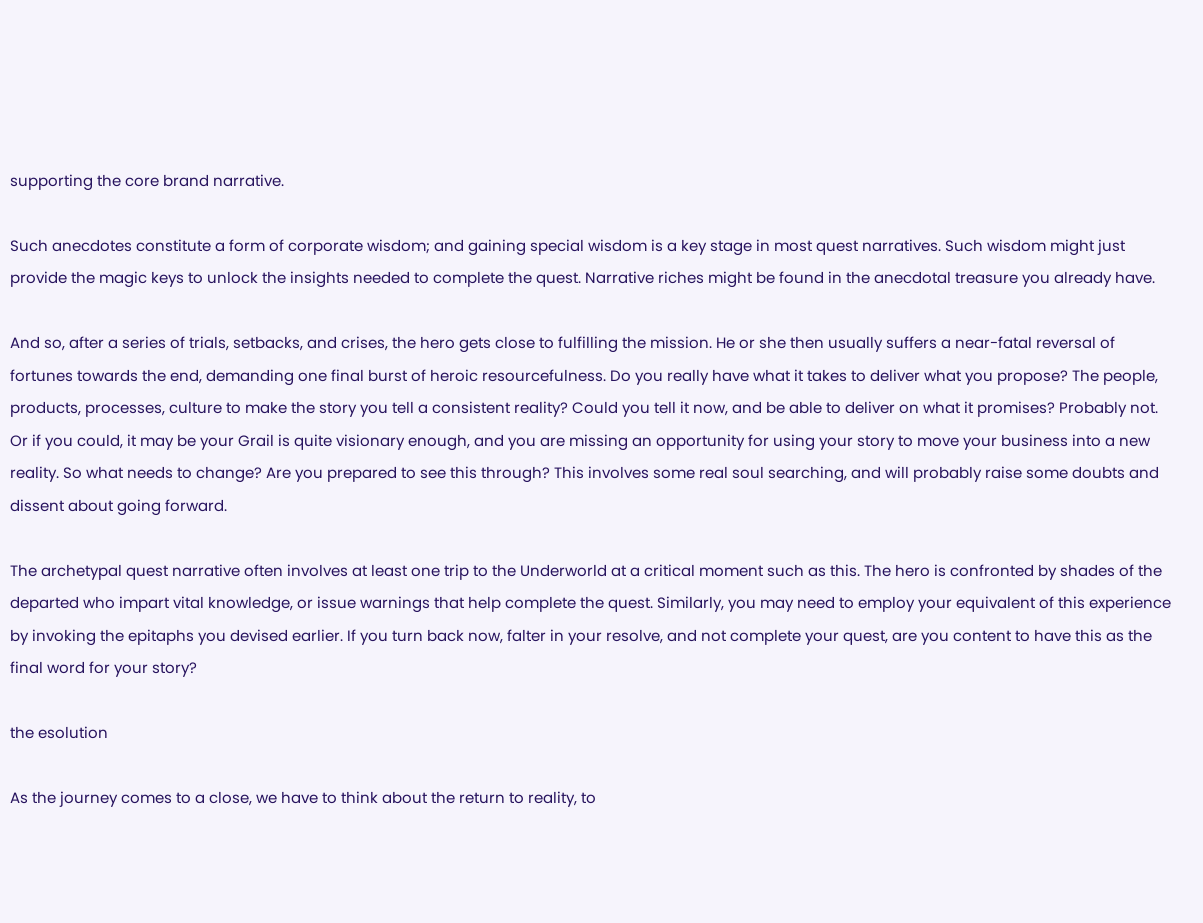supporting the core brand narrative.

Such anecdotes constitute a form of corporate wisdom; and gaining special wisdom is a key stage in most quest narratives. Such wisdom might just provide the magic keys to unlock the insights needed to complete the quest. Narrative riches might be found in the anecdotal treasure you already have.

And so, after a series of trials, setbacks, and crises, the hero gets close to fulfilling the mission. He or she then usually suffers a near-fatal reversal of fortunes towards the end, demanding one final burst of heroic resourcefulness. Do you really have what it takes to deliver what you propose? The people, products, processes, culture to make the story you tell a consistent reality? Could you tell it now, and be able to deliver on what it promises? Probably not. Or if you could, it may be your Grail is quite visionary enough, and you are missing an opportunity for using your story to move your business into a new reality. So what needs to change? Are you prepared to see this through? This involves some real soul searching, and will probably raise some doubts and dissent about going forward.

The archetypal quest narrative often involves at least one trip to the Underworld at a critical moment such as this. The hero is confronted by shades of the departed who impart vital knowledge, or issue warnings that help complete the quest. Similarly, you may need to employ your equivalent of this experience by invoking the epitaphs you devised earlier. If you turn back now, falter in your resolve, and not complete your quest, are you content to have this as the final word for your story?

the esolution

As the journey comes to a close, we have to think about the return to reality, to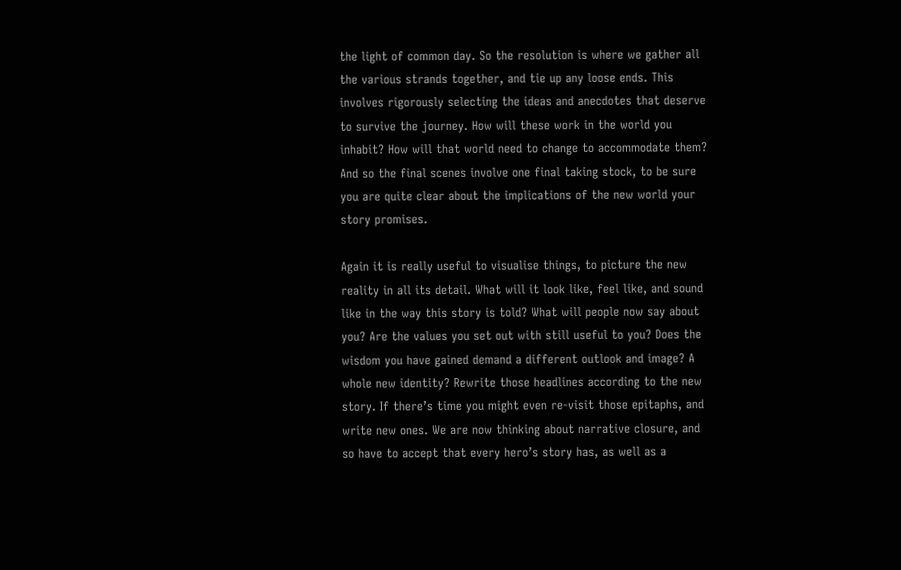the light of common day. So the resolution is where we gather all the various strands together, and tie up any loose ends. This involves rigorously selecting the ideas and anecdotes that deserve to survive the journey. How will these work in the world you inhabit? How will that world need to change to accommodate them? And so the final scenes involve one final taking stock, to be sure you are quite clear about the implications of the new world your story promises.

Again it is really useful to visualise things, to picture the new reality in all its detail. What will it look like, feel like, and sound like in the way this story is told? What will people now say about you? Are the values you set out with still useful to you? Does the wisdom you have gained demand a different outlook and image? A whole new identity? Rewrite those headlines according to the new story. If there’s time you might even re-visit those epitaphs, and write new ones. We are now thinking about narrative closure, and so have to accept that every hero’s story has, as well as a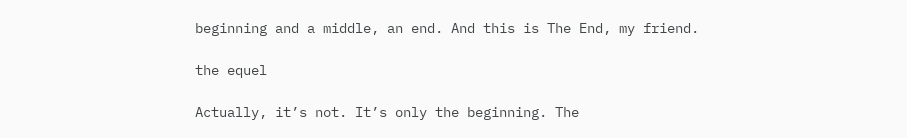beginning and a middle, an end. And this is The End, my friend.

the equel

Actually, it’s not. It’s only the beginning. The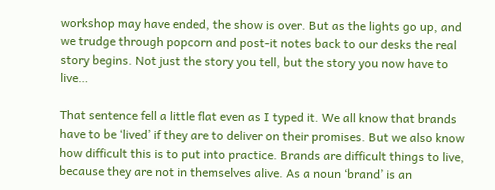workshop may have ended, the show is over. But as the lights go up, and we trudge through popcorn and post-it notes back to our desks the real story begins. Not just the story you tell, but the story you now have to live…

That sentence fell a little flat even as I typed it. We all know that brands have to be ‘lived’ if they are to deliver on their promises. But we also know how difficult this is to put into practice. Brands are difficult things to live, because they are not in themselves alive. As a noun ‘brand’ is an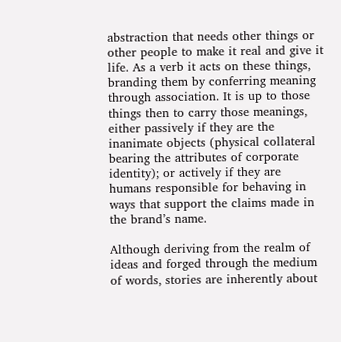abstraction that needs other things or other people to make it real and give it life. As a verb it acts on these things, branding them by conferring meaning through association. It is up to those things then to carry those meanings, either passively if they are the inanimate objects (physical collateral bearing the attributes of corporate identity); or actively if they are humans responsible for behaving in ways that support the claims made in the brand’s name.

Although deriving from the realm of ideas and forged through the medium of words, stories are inherently about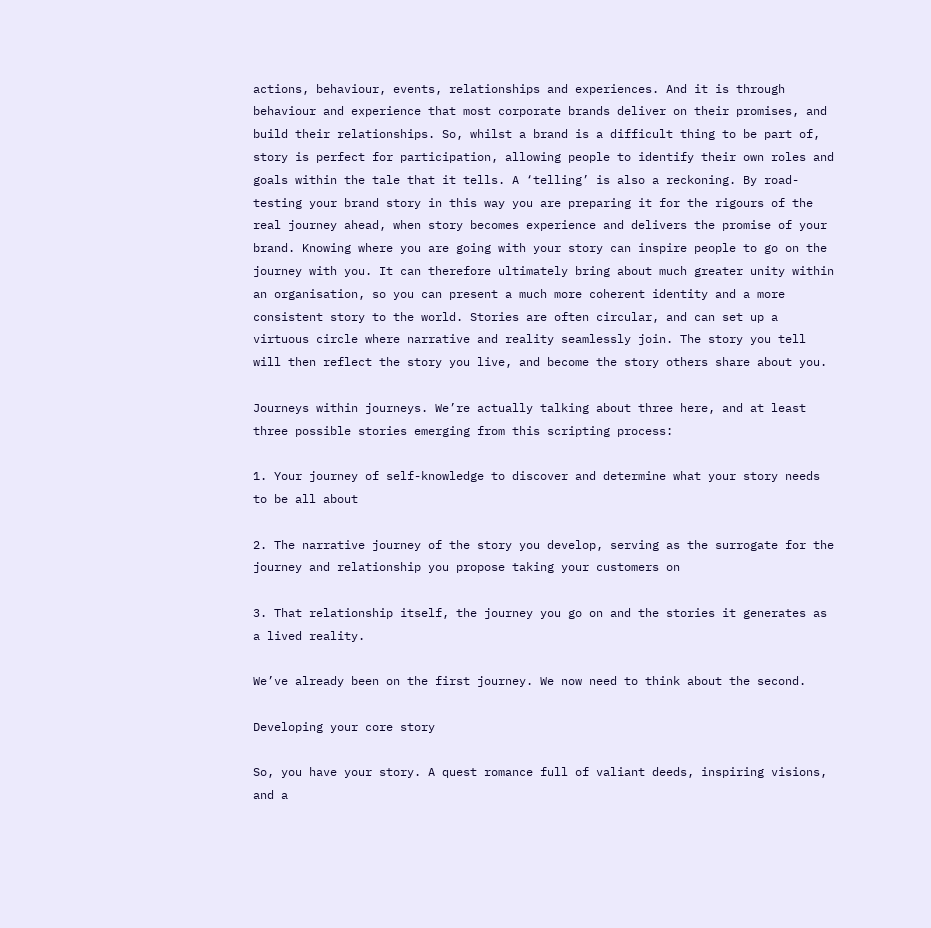actions, behaviour, events, relationships and experiences. And it is through behaviour and experience that most corporate brands deliver on their promises, and build their relationships. So, whilst a brand is a difficult thing to be part of, story is perfect for participation, allowing people to identify their own roles and goals within the tale that it tells. A ‘telling’ is also a reckoning. By road-testing your brand story in this way you are preparing it for the rigours of the real journey ahead, when story becomes experience and delivers the promise of your brand. Knowing where you are going with your story can inspire people to go on the journey with you. It can therefore ultimately bring about much greater unity within an organisation, so you can present a much more coherent identity and a more consistent story to the world. Stories are often circular, and can set up a virtuous circle where narrative and reality seamlessly join. The story you tell will then reflect the story you live, and become the story others share about you.

Journeys within journeys. We’re actually talking about three here, and at least three possible stories emerging from this scripting process:

1. Your journey of self-knowledge to discover and determine what your story needs to be all about

2. The narrative journey of the story you develop, serving as the surrogate for the journey and relationship you propose taking your customers on

3. That relationship itself, the journey you go on and the stories it generates as a lived reality.

We’ve already been on the first journey. We now need to think about the second.

Developing your core story

So, you have your story. A quest romance full of valiant deeds, inspiring visions, and a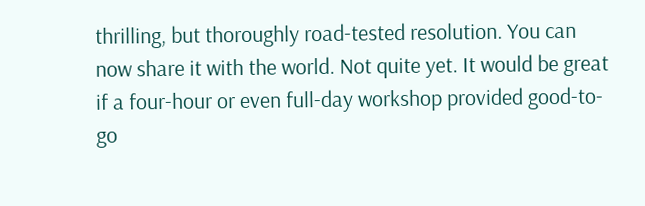thrilling, but thoroughly road-tested resolution. You can now share it with the world. Not quite yet. It would be great if a four-hour or even full-day workshop provided good-to-go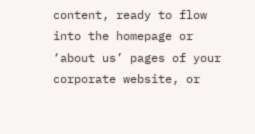content, ready to flow into the homepage or ‘about us’ pages of your corporate website, or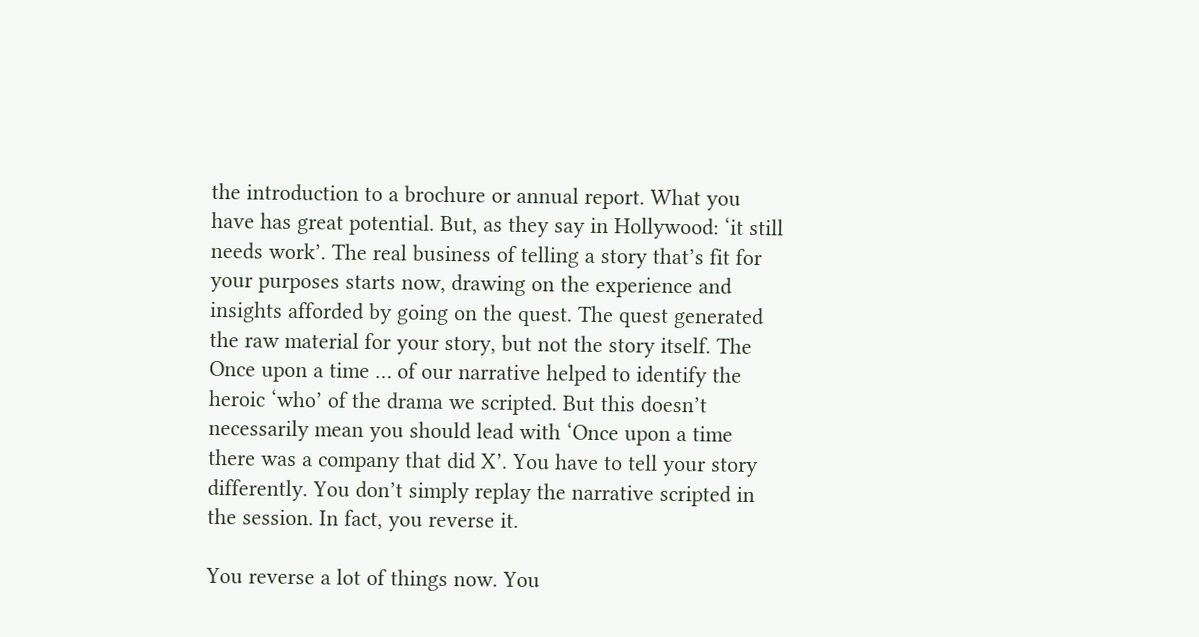the introduction to a brochure or annual report. What you have has great potential. But, as they say in Hollywood: ‘it still needs work’. The real business of telling a story that’s fit for your purposes starts now, drawing on the experience and insights afforded by going on the quest. The quest generated the raw material for your story, but not the story itself. The Once upon a time … of our narrative helped to identify the heroic ‘who’ of the drama we scripted. But this doesn’t necessarily mean you should lead with ‘Once upon a time there was a company that did X’. You have to tell your story differently. You don’t simply replay the narrative scripted in the session. In fact, you reverse it.

You reverse a lot of things now. You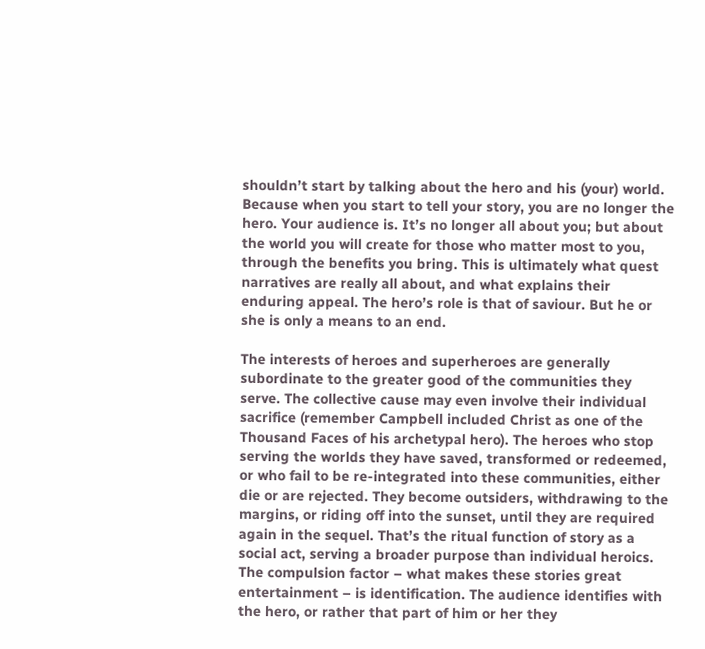shouldn’t start by talking about the hero and his (your) world. Because when you start to tell your story, you are no longer the hero. Your audience is. It’s no longer all about you; but about the world you will create for those who matter most to you, through the benefits you bring. This is ultimately what quest narratives are really all about, and what explains their enduring appeal. The hero’s role is that of saviour. But he or she is only a means to an end.

The interests of heroes and superheroes are generally subordinate to the greater good of the communities they serve. The collective cause may even involve their individual sacrifice (remember Campbell included Christ as one of the Thousand Faces of his archetypal hero). The heroes who stop serving the worlds they have saved, transformed or redeemed, or who fail to be re-integrated into these communities, either die or are rejected. They become outsiders, withdrawing to the margins, or riding off into the sunset, until they are required again in the sequel. That’s the ritual function of story as a social act, serving a broader purpose than individual heroics. The compulsion factor – what makes these stories great entertainment – is identification. The audience identifies with the hero, or rather that part of him or her they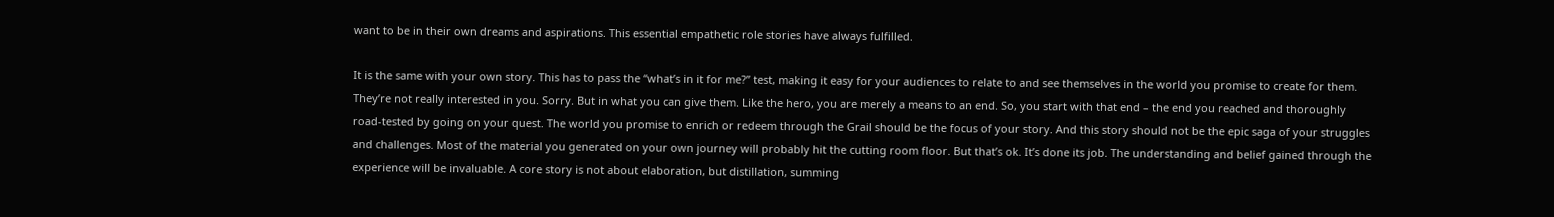want to be in their own dreams and aspirations. This essential empathetic role stories have always fulfilled.

It is the same with your own story. This has to pass the “what’s in it for me?” test, making it easy for your audiences to relate to and see themselves in the world you promise to create for them. They’re not really interested in you. Sorry. But in what you can give them. Like the hero, you are merely a means to an end. So, you start with that end – the end you reached and thoroughly road-tested by going on your quest. The world you promise to enrich or redeem through the Grail should be the focus of your story. And this story should not be the epic saga of your struggles and challenges. Most of the material you generated on your own journey will probably hit the cutting room floor. But that’s ok. It’s done its job. The understanding and belief gained through the experience will be invaluable. A core story is not about elaboration, but distillation, summing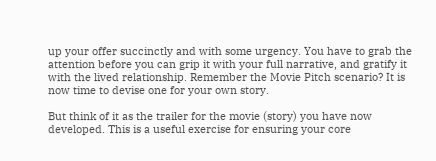up your offer succinctly and with some urgency. You have to grab the attention before you can grip it with your full narrative, and gratify it with the lived relationship. Remember the Movie Pitch scenario? It is now time to devise one for your own story.

But think of it as the trailer for the movie (story) you have now developed. This is a useful exercise for ensuring your core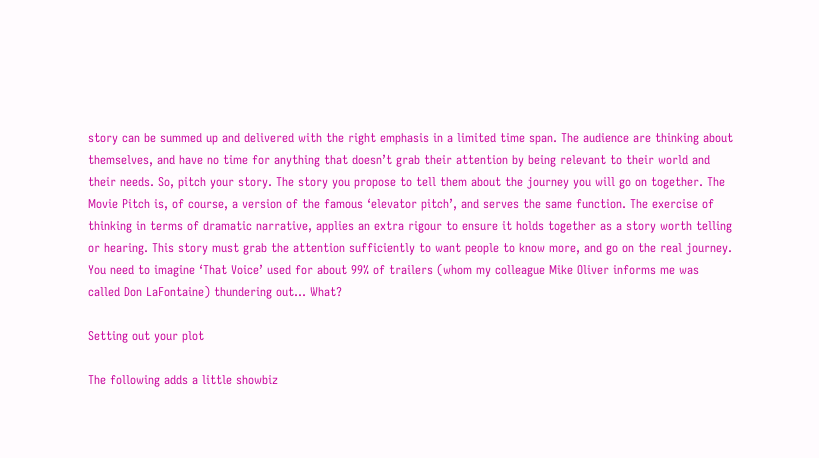story can be summed up and delivered with the right emphasis in a limited time span. The audience are thinking about themselves, and have no time for anything that doesn’t grab their attention by being relevant to their world and their needs. So, pitch your story. The story you propose to tell them about the journey you will go on together. The Movie Pitch is, of course, a version of the famous ‘elevator pitch’, and serves the same function. The exercise of thinking in terms of dramatic narrative, applies an extra rigour to ensure it holds together as a story worth telling or hearing. This story must grab the attention sufficiently to want people to know more, and go on the real journey. You need to imagine ‘That Voice’ used for about 99% of trailers (whom my colleague Mike Oliver informs me was called Don LaFontaine) thundering out… What?

Setting out your plot

The following adds a little showbiz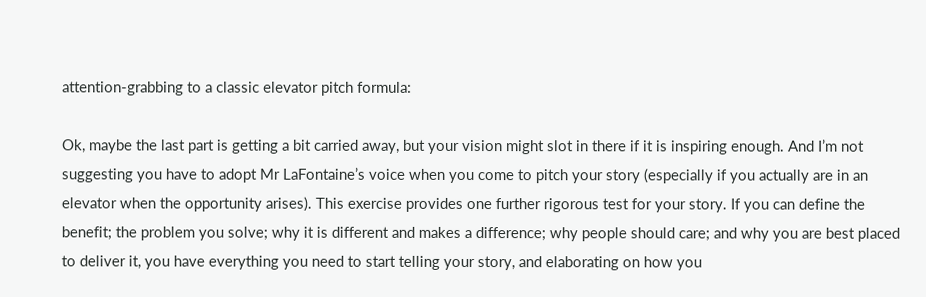attention-grabbing to a classic elevator pitch formula:

Ok, maybe the last part is getting a bit carried away, but your vision might slot in there if it is inspiring enough. And I’m not suggesting you have to adopt Mr LaFontaine’s voice when you come to pitch your story (especially if you actually are in an elevator when the opportunity arises). This exercise provides one further rigorous test for your story. If you can define the benefit; the problem you solve; why it is different and makes a difference; why people should care; and why you are best placed to deliver it, you have everything you need to start telling your story, and elaborating on how you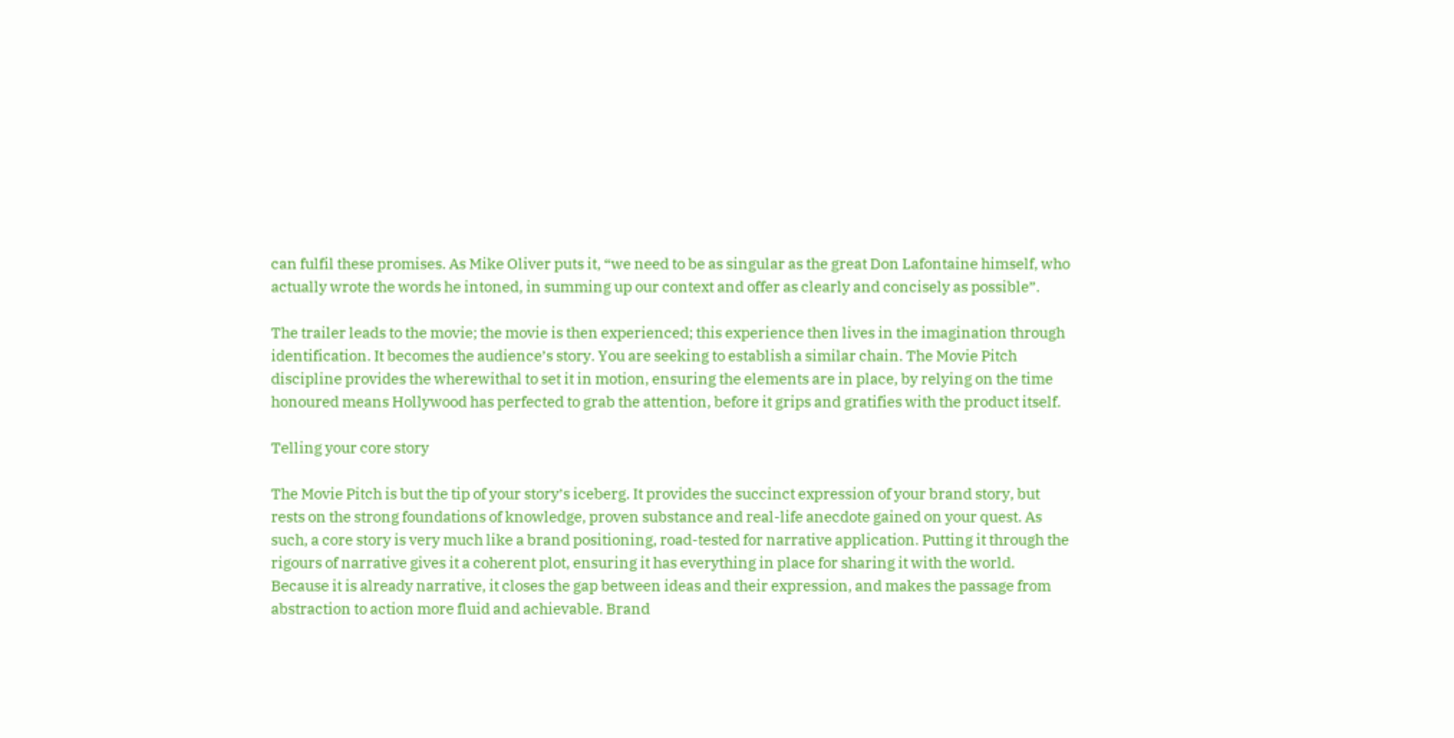can fulfil these promises. As Mike Oliver puts it, “we need to be as singular as the great Don Lafontaine himself, who actually wrote the words he intoned, in summing up our context and offer as clearly and concisely as possible”.

The trailer leads to the movie; the movie is then experienced; this experience then lives in the imagination through identification. It becomes the audience’s story. You are seeking to establish a similar chain. The Movie Pitch discipline provides the wherewithal to set it in motion, ensuring the elements are in place, by relying on the time honoured means Hollywood has perfected to grab the attention, before it grips and gratifies with the product itself.

Telling your core story

The Movie Pitch is but the tip of your story’s iceberg. It provides the succinct expression of your brand story, but rests on the strong foundations of knowledge, proven substance and real-life anecdote gained on your quest. As such, a core story is very much like a brand positioning, road-tested for narrative application. Putting it through the rigours of narrative gives it a coherent plot, ensuring it has everything in place for sharing it with the world. Because it is already narrative, it closes the gap between ideas and their expression, and makes the passage from abstraction to action more fluid and achievable. Brand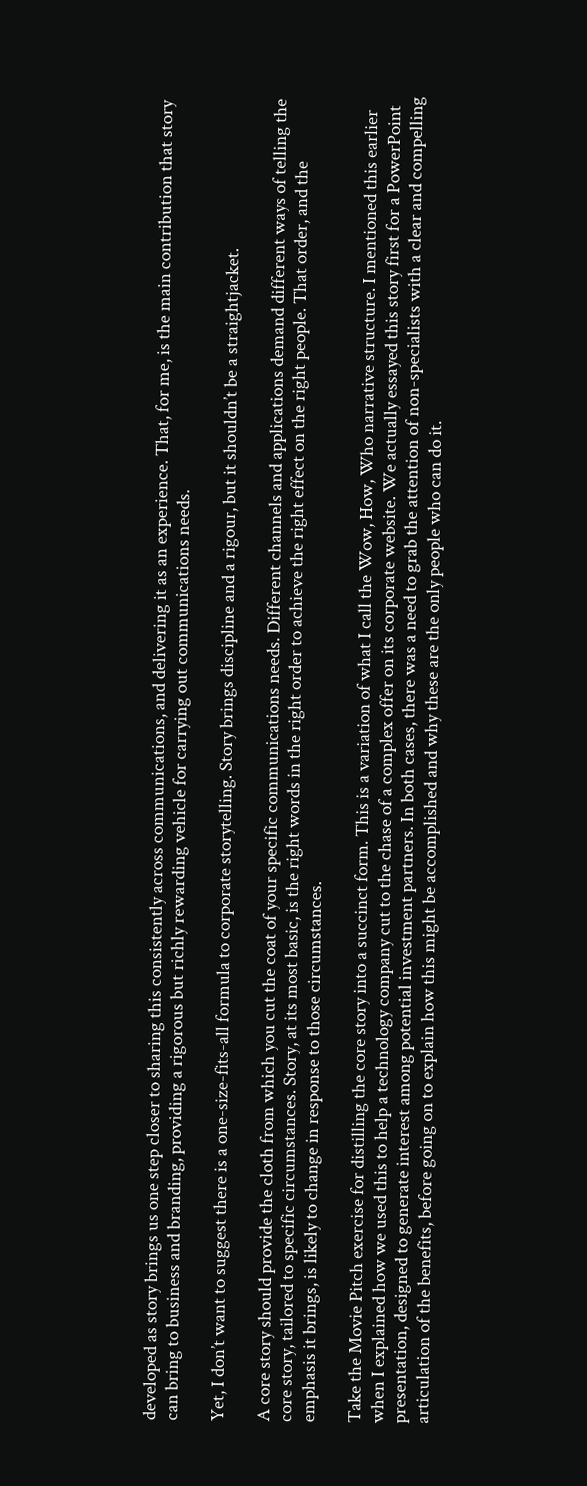developed as story brings us one step closer to sharing this consistently across communications, and delivering it as an experience. That, for me, is the main contribution that story can bring to business and branding, providing a rigorous but richly rewarding vehicle for carrying out communications needs.

Yet, I don’t want to suggest there is a one-size-fits-all formula to corporate storytelling. Story brings discipline and a rigour, but it shouldn’t be a straightjacket.

A core story should provide the cloth from which you cut the coat of your specific communications needs. Different channels and applications demand different ways of telling the core story, tailored to specific circumstances. Story, at its most basic, is the right words in the right order to achieve the right effect on the right people. That order, and the emphasis it brings, is likely to change in response to those circumstances.

Take the Movie Pitch exercise for distilling the core story into a succinct form. This is a variation of what I call the Wow, How, Who narrative structure. I mentioned this earlier when I explained how we used this to help a technology company cut to the chase of a complex offer on its corporate website. We actually essayed this story first for a PowerPoint presentation, designed to generate interest among potential investment partners. In both cases, there was a need to grab the attention of non-specialists with a clear and compelling articulation of the benefits, before going on to explain how this might be accomplished and why these are the only people who can do it.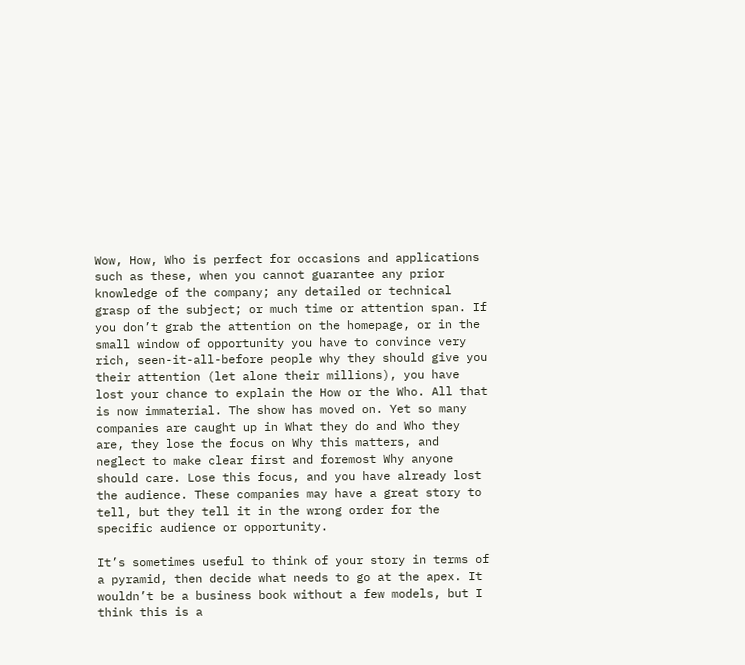Wow, How, Who is perfect for occasions and applications such as these, when you cannot guarantee any prior knowledge of the company; any detailed or technical grasp of the subject; or much time or attention span. If you don’t grab the attention on the homepage, or in the small window of opportunity you have to convince very rich, seen-it-all-before people why they should give you their attention (let alone their millions), you have lost your chance to explain the How or the Who. All that is now immaterial. The show has moved on. Yet so many companies are caught up in What they do and Who they are, they lose the focus on Why this matters, and neglect to make clear first and foremost Why anyone should care. Lose this focus, and you have already lost the audience. These companies may have a great story to tell, but they tell it in the wrong order for the specific audience or opportunity.

It’s sometimes useful to think of your story in terms of a pyramid, then decide what needs to go at the apex. It wouldn’t be a business book without a few models, but I think this is a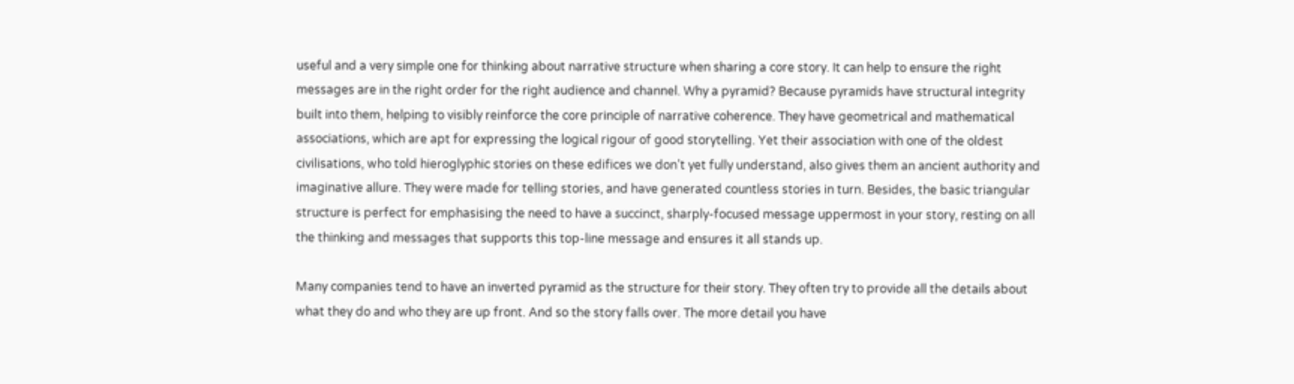useful and a very simple one for thinking about narrative structure when sharing a core story. It can help to ensure the right messages are in the right order for the right audience and channel. Why a pyramid? Because pyramids have structural integrity built into them, helping to visibly reinforce the core principle of narrative coherence. They have geometrical and mathematical associations, which are apt for expressing the logical rigour of good storytelling. Yet their association with one of the oldest civilisations, who told hieroglyphic stories on these edifices we don’t yet fully understand, also gives them an ancient authority and imaginative allure. They were made for telling stories, and have generated countless stories in turn. Besides, the basic triangular structure is perfect for emphasising the need to have a succinct, sharply-focused message uppermost in your story, resting on all the thinking and messages that supports this top-line message and ensures it all stands up.

Many companies tend to have an inverted pyramid as the structure for their story. They often try to provide all the details about what they do and who they are up front. And so the story falls over. The more detail you have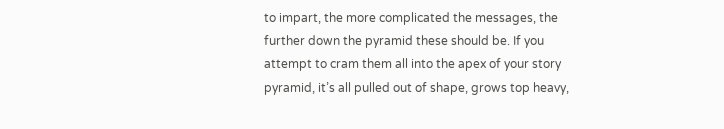to impart, the more complicated the messages, the further down the pyramid these should be. If you attempt to cram them all into the apex of your story pyramid, it’s all pulled out of shape, grows top heavy,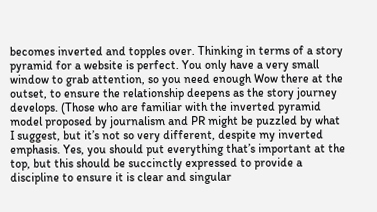becomes inverted and topples over. Thinking in terms of a story pyramid for a website is perfect. You only have a very small window to grab attention, so you need enough Wow there at the outset, to ensure the relationship deepens as the story journey develops. (Those who are familiar with the inverted pyramid model proposed by journalism and PR might be puzzled by what I suggest, but it’s not so very different, despite my inverted emphasis. Yes, you should put everything that’s important at the top, but this should be succinctly expressed to provide a discipline to ensure it is clear and singular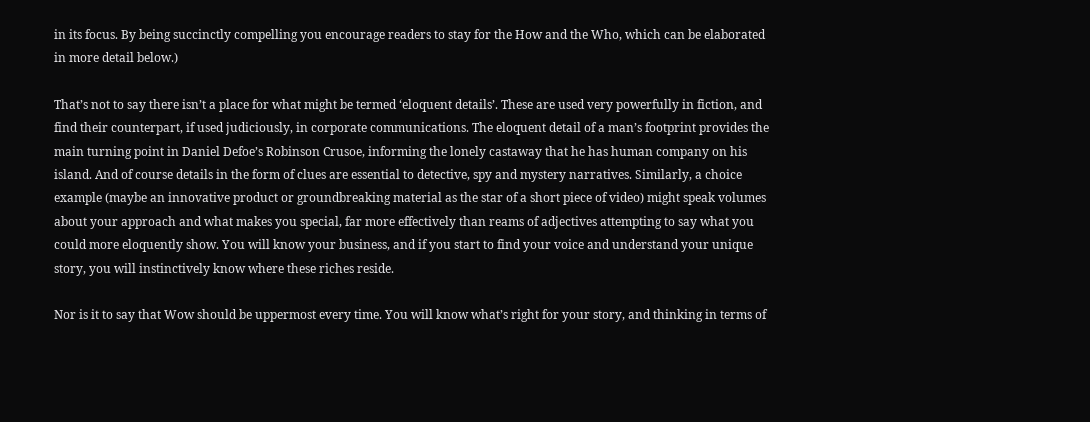in its focus. By being succinctly compelling you encourage readers to stay for the How and the Who, which can be elaborated in more detail below.)

That’s not to say there isn’t a place for what might be termed ‘eloquent details’. These are used very powerfully in fiction, and find their counterpart, if used judiciously, in corporate communications. The eloquent detail of a man’s footprint provides the main turning point in Daniel Defoe’s Robinson Crusoe, informing the lonely castaway that he has human company on his island. And of course details in the form of clues are essential to detective, spy and mystery narratives. Similarly, a choice example (maybe an innovative product or groundbreaking material as the star of a short piece of video) might speak volumes about your approach and what makes you special, far more effectively than reams of adjectives attempting to say what you could more eloquently show. You will know your business, and if you start to find your voice and understand your unique story, you will instinctively know where these riches reside.

Nor is it to say that Wow should be uppermost every time. You will know what’s right for your story, and thinking in terms of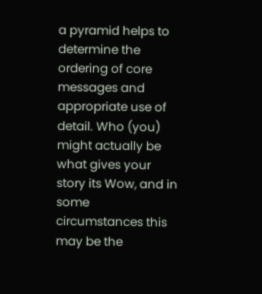a pyramid helps to determine the ordering of core messages and appropriate use of detail. Who (you) might actually be what gives your story its Wow, and in some circumstances this may be the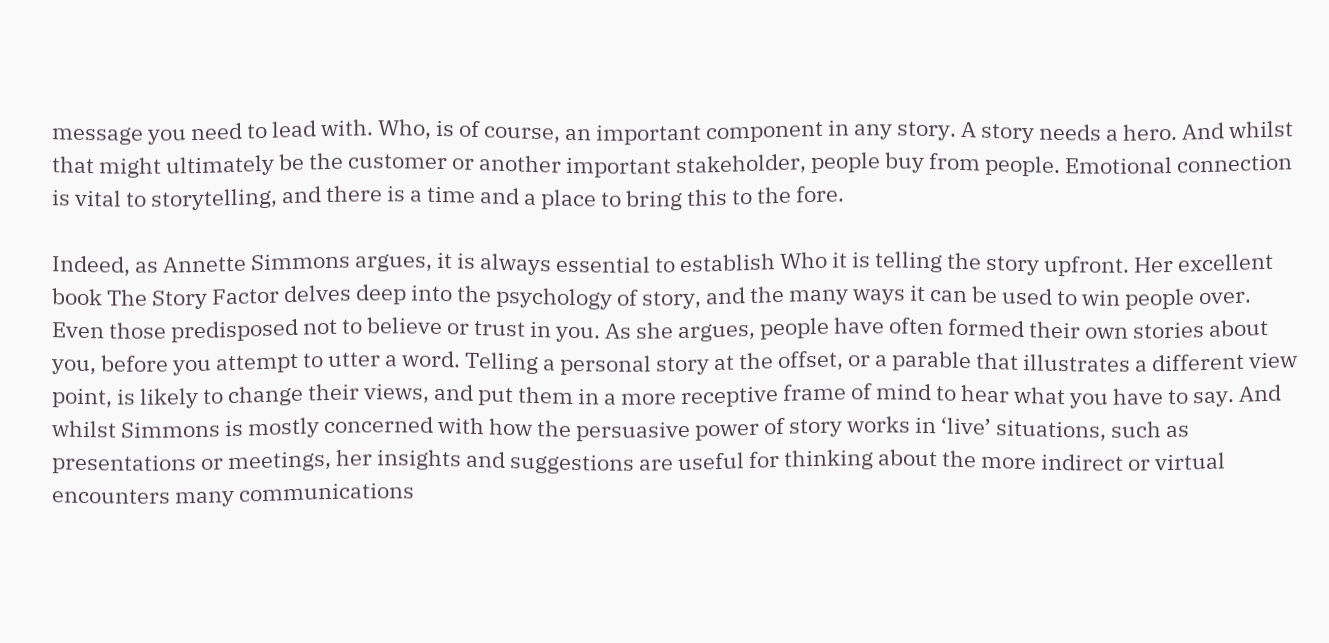message you need to lead with. Who, is of course, an important component in any story. A story needs a hero. And whilst that might ultimately be the customer or another important stakeholder, people buy from people. Emotional connection is vital to storytelling, and there is a time and a place to bring this to the fore.

Indeed, as Annette Simmons argues, it is always essential to establish Who it is telling the story upfront. Her excellent book The Story Factor delves deep into the psychology of story, and the many ways it can be used to win people over. Even those predisposed not to believe or trust in you. As she argues, people have often formed their own stories about you, before you attempt to utter a word. Telling a personal story at the offset, or a parable that illustrates a different view point, is likely to change their views, and put them in a more receptive frame of mind to hear what you have to say. And whilst Simmons is mostly concerned with how the persuasive power of story works in ‘live’ situations, such as presentations or meetings, her insights and suggestions are useful for thinking about the more indirect or virtual encounters many communications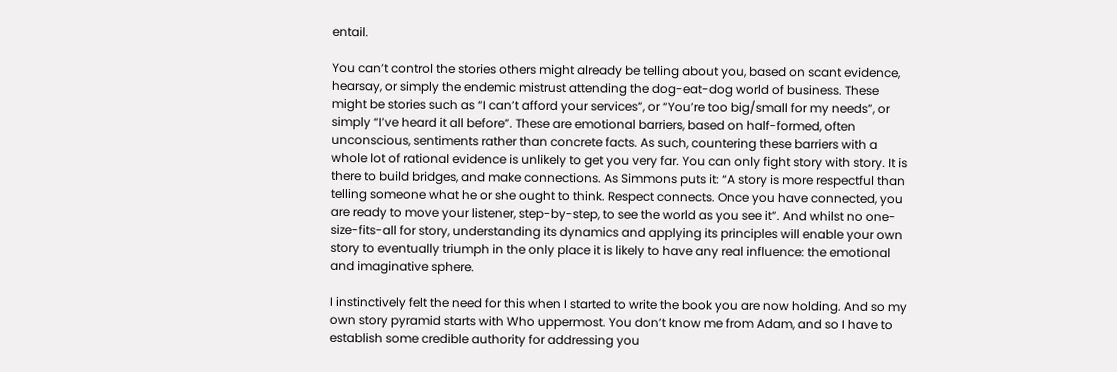entail.

You can’t control the stories others might already be telling about you, based on scant evidence, hearsay, or simply the endemic mistrust attending the dog-eat-dog world of business. These might be stories such as “I can’t afford your services”, or “You’re too big/small for my needs”, or simply “I’ve heard it all before”. These are emotional barriers, based on half-formed, often unconscious, sentiments rather than concrete facts. As such, countering these barriers with a whole lot of rational evidence is unlikely to get you very far. You can only fight story with story. It is there to build bridges, and make connections. As Simmons puts it: “A story is more respectful than telling someone what he or she ought to think. Respect connects. Once you have connected, you are ready to move your listener, step-by-step, to see the world as you see it”. And whilst no one-size-fits-all for story, understanding its dynamics and applying its principles will enable your own story to eventually triumph in the only place it is likely to have any real influence: the emotional and imaginative sphere.

I instinctively felt the need for this when I started to write the book you are now holding. And so my own story pyramid starts with Who uppermost. You don’t know me from Adam, and so I have to establish some credible authority for addressing you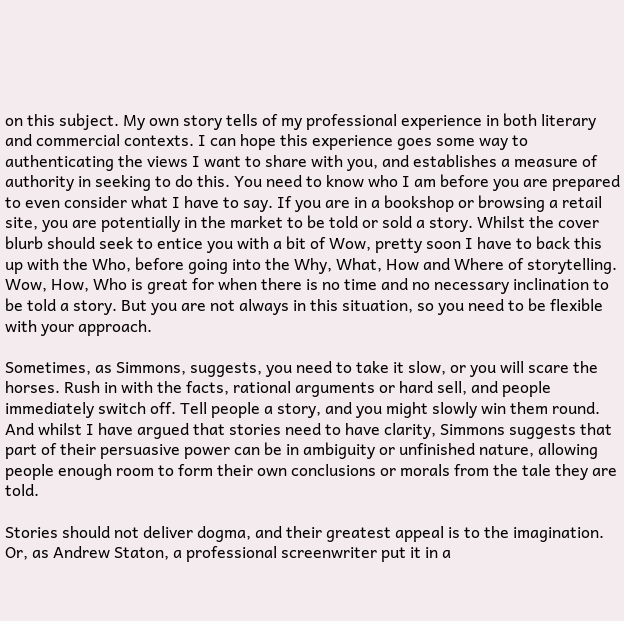on this subject. My own story tells of my professional experience in both literary and commercial contexts. I can hope this experience goes some way to authenticating the views I want to share with you, and establishes a measure of authority in seeking to do this. You need to know who I am before you are prepared to even consider what I have to say. If you are in a bookshop or browsing a retail site, you are potentially in the market to be told or sold a story. Whilst the cover blurb should seek to entice you with a bit of Wow, pretty soon I have to back this up with the Who, before going into the Why, What, How and Where of storytelling. Wow, How, Who is great for when there is no time and no necessary inclination to be told a story. But you are not always in this situation, so you need to be flexible with your approach.

Sometimes, as Simmons, suggests, you need to take it slow, or you will scare the horses. Rush in with the facts, rational arguments or hard sell, and people immediately switch off. Tell people a story, and you might slowly win them round. And whilst I have argued that stories need to have clarity, Simmons suggests that part of their persuasive power can be in ambiguity or unfinished nature, allowing people enough room to form their own conclusions or morals from the tale they are told.

Stories should not deliver dogma, and their greatest appeal is to the imagination. Or, as Andrew Staton, a professional screenwriter put it in a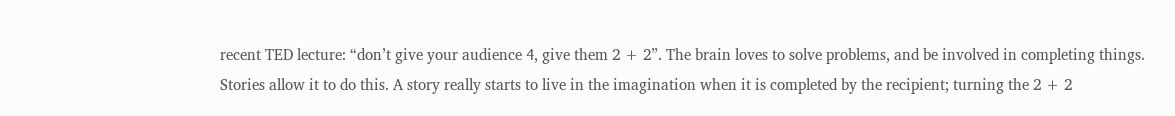recent TED lecture: “don’t give your audience 4, give them 2 + 2”. The brain loves to solve problems, and be involved in completing things. Stories allow it to do this. A story really starts to live in the imagination when it is completed by the recipient; turning the 2 + 2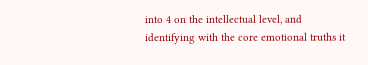into 4 on the intellectual level, and identifying with the core emotional truths it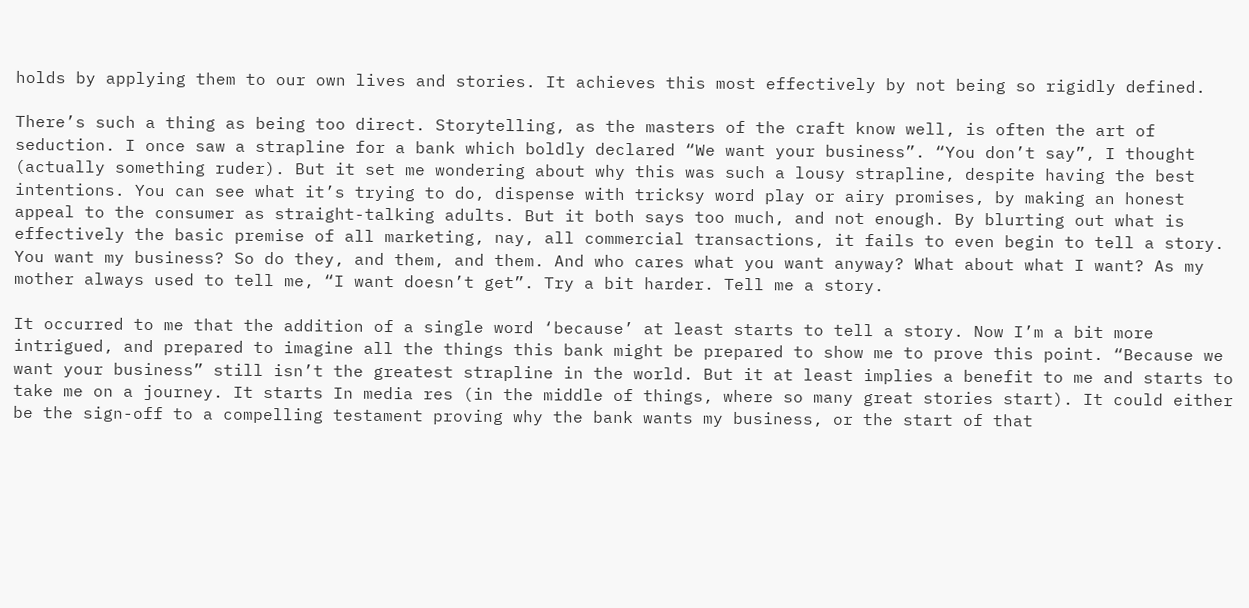holds by applying them to our own lives and stories. It achieves this most effectively by not being so rigidly defined.

There’s such a thing as being too direct. Storytelling, as the masters of the craft know well, is often the art of seduction. I once saw a strapline for a bank which boldly declared “We want your business”. “You don’t say”, I thought (actually something ruder). But it set me wondering about why this was such a lousy strapline, despite having the best intentions. You can see what it’s trying to do, dispense with tricksy word play or airy promises, by making an honest appeal to the consumer as straight-talking adults. But it both says too much, and not enough. By blurting out what is effectively the basic premise of all marketing, nay, all commercial transactions, it fails to even begin to tell a story. You want my business? So do they, and them, and them. And who cares what you want anyway? What about what I want? As my mother always used to tell me, “I want doesn’t get”. Try a bit harder. Tell me a story.

It occurred to me that the addition of a single word ‘because’ at least starts to tell a story. Now I’m a bit more intrigued, and prepared to imagine all the things this bank might be prepared to show me to prove this point. “Because we want your business” still isn’t the greatest strapline in the world. But it at least implies a benefit to me and starts to take me on a journey. It starts In media res (in the middle of things, where so many great stories start). It could either be the sign-off to a compelling testament proving why the bank wants my business, or the start of that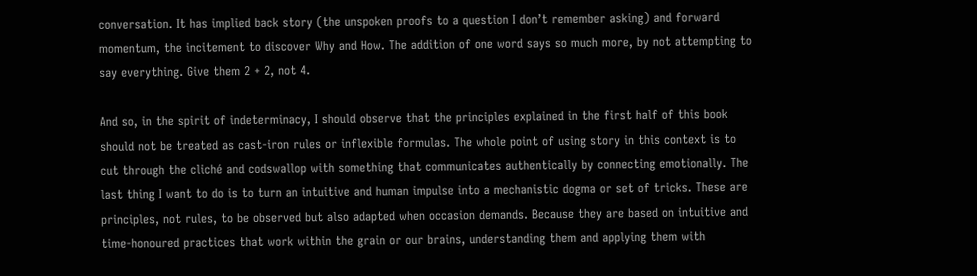conversation. It has implied back story (the unspoken proofs to a question I don’t remember asking) and forward momentum, the incitement to discover Why and How. The addition of one word says so much more, by not attempting to say everything. Give them 2 + 2, not 4.

And so, in the spirit of indeterminacy, I should observe that the principles explained in the first half of this book should not be treated as cast-iron rules or inflexible formulas. The whole point of using story in this context is to cut through the cliché and codswallop with something that communicates authentically by connecting emotionally. The last thing I want to do is to turn an intuitive and human impulse into a mechanistic dogma or set of tricks. These are principles, not rules, to be observed but also adapted when occasion demands. Because they are based on intuitive and time-honoured practices that work within the grain or our brains, understanding them and applying them with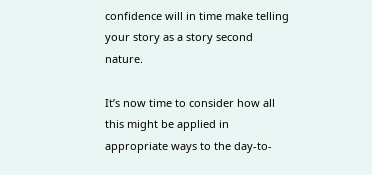confidence will in time make telling your story as a story second nature.

It’s now time to consider how all this might be applied in appropriate ways to the day-to-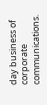day business of corporate communications.